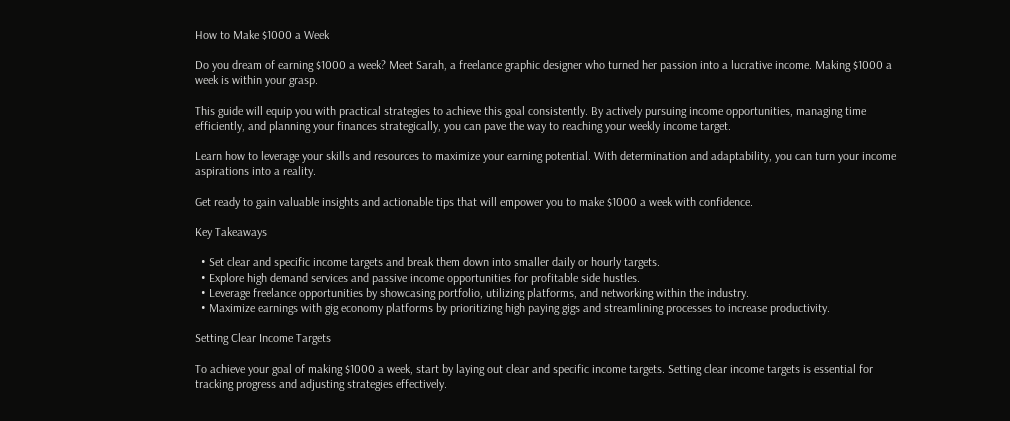How to Make $1000 a Week

Do you dream of earning $1000 a week? Meet Sarah, a freelance graphic designer who turned her passion into a lucrative income. Making $1000 a week is within your grasp.

This guide will equip you with practical strategies to achieve this goal consistently. By actively pursuing income opportunities, managing time efficiently, and planning your finances strategically, you can pave the way to reaching your weekly income target.

Learn how to leverage your skills and resources to maximize your earning potential. With determination and adaptability, you can turn your income aspirations into a reality.

Get ready to gain valuable insights and actionable tips that will empower you to make $1000 a week with confidence.

Key Takeaways

  • Set clear and specific income targets and break them down into smaller daily or hourly targets.
  • Explore high demand services and passive income opportunities for profitable side hustles.
  • Leverage freelance opportunities by showcasing portfolio, utilizing platforms, and networking within the industry.
  • Maximize earnings with gig economy platforms by prioritizing high paying gigs and streamlining processes to increase productivity.

Setting Clear Income Targets

To achieve your goal of making $1000 a week, start by laying out clear and specific income targets. Setting clear income targets is essential for tracking progress and adjusting strategies effectively.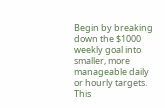Begin by breaking down the $1000 weekly goal into smaller, more manageable daily or hourly targets. This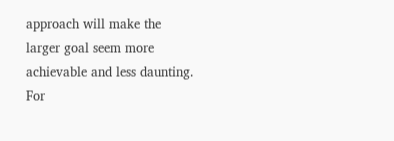approach will make the larger goal seem more achievable and less daunting. For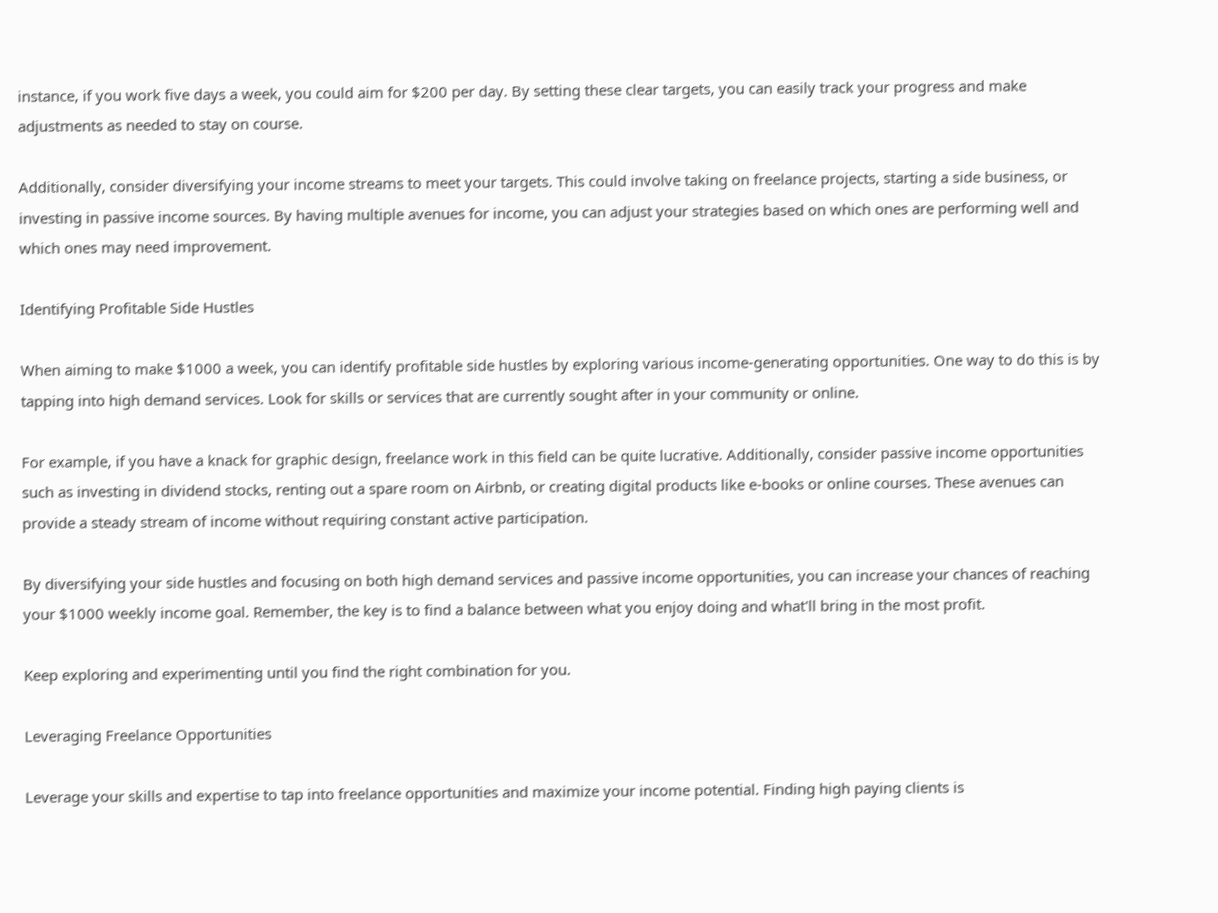instance, if you work five days a week, you could aim for $200 per day. By setting these clear targets, you can easily track your progress and make adjustments as needed to stay on course.

Additionally, consider diversifying your income streams to meet your targets. This could involve taking on freelance projects, starting a side business, or investing in passive income sources. By having multiple avenues for income, you can adjust your strategies based on which ones are performing well and which ones may need improvement.

Identifying Profitable Side Hustles

When aiming to make $1000 a week, you can identify profitable side hustles by exploring various income-generating opportunities. One way to do this is by tapping into high demand services. Look for skills or services that are currently sought after in your community or online.

For example, if you have a knack for graphic design, freelance work in this field can be quite lucrative. Additionally, consider passive income opportunities such as investing in dividend stocks, renting out a spare room on Airbnb, or creating digital products like e-books or online courses. These avenues can provide a steady stream of income without requiring constant active participation.

By diversifying your side hustles and focusing on both high demand services and passive income opportunities, you can increase your chances of reaching your $1000 weekly income goal. Remember, the key is to find a balance between what you enjoy doing and what'll bring in the most profit.

Keep exploring and experimenting until you find the right combination for you.

Leveraging Freelance Opportunities

Leverage your skills and expertise to tap into freelance opportunities and maximize your income potential. Finding high paying clients is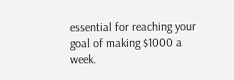essential for reaching your goal of making $1000 a week.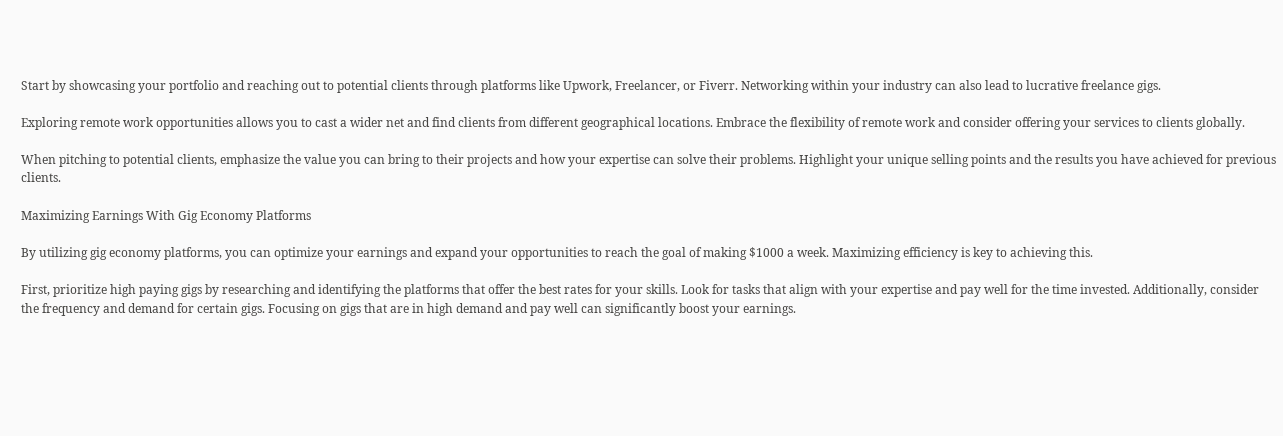Start by showcasing your portfolio and reaching out to potential clients through platforms like Upwork, Freelancer, or Fiverr. Networking within your industry can also lead to lucrative freelance gigs.

Exploring remote work opportunities allows you to cast a wider net and find clients from different geographical locations. Embrace the flexibility of remote work and consider offering your services to clients globally.

When pitching to potential clients, emphasize the value you can bring to their projects and how your expertise can solve their problems. Highlight your unique selling points and the results you have achieved for previous clients.

Maximizing Earnings With Gig Economy Platforms

By utilizing gig economy platforms, you can optimize your earnings and expand your opportunities to reach the goal of making $1000 a week. Maximizing efficiency is key to achieving this.

First, prioritize high paying gigs by researching and identifying the platforms that offer the best rates for your skills. Look for tasks that align with your expertise and pay well for the time invested. Additionally, consider the frequency and demand for certain gigs. Focusing on gigs that are in high demand and pay well can significantly boost your earnings.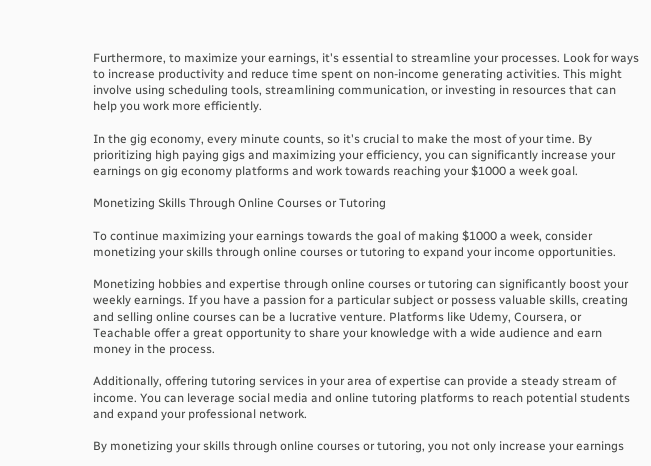Furthermore, to maximize your earnings, it's essential to streamline your processes. Look for ways to increase productivity and reduce time spent on non-income generating activities. This might involve using scheduling tools, streamlining communication, or investing in resources that can help you work more efficiently.

In the gig economy, every minute counts, so it's crucial to make the most of your time. By prioritizing high paying gigs and maximizing your efficiency, you can significantly increase your earnings on gig economy platforms and work towards reaching your $1000 a week goal.

Monetizing Skills Through Online Courses or Tutoring

To continue maximizing your earnings towards the goal of making $1000 a week, consider monetizing your skills through online courses or tutoring to expand your income opportunities.

Monetizing hobbies and expertise through online courses or tutoring can significantly boost your weekly earnings. If you have a passion for a particular subject or possess valuable skills, creating and selling online courses can be a lucrative venture. Platforms like Udemy, Coursera, or Teachable offer a great opportunity to share your knowledge with a wide audience and earn money in the process.

Additionally, offering tutoring services in your area of expertise can provide a steady stream of income. You can leverage social media and online tutoring platforms to reach potential students and expand your professional network.

By monetizing your skills through online courses or tutoring, you not only increase your earnings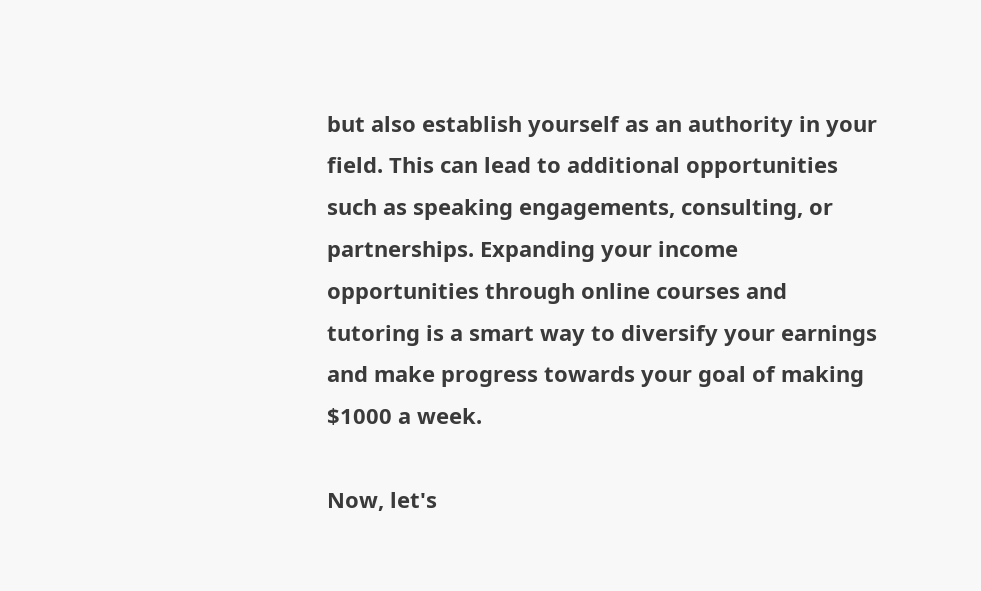but also establish yourself as an authority in your field. This can lead to additional opportunities such as speaking engagements, consulting, or partnerships. Expanding your income opportunities through online courses and tutoring is a smart way to diversify your earnings and make progress towards your goal of making $1000 a week.

Now, let's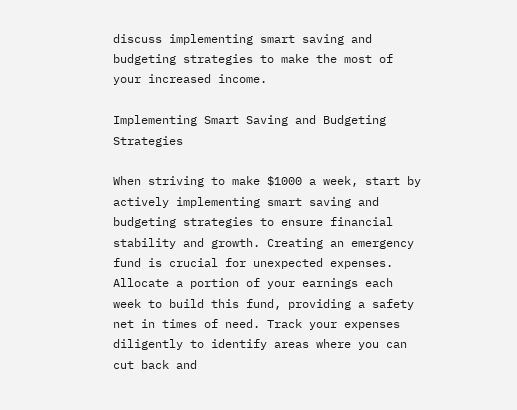discuss implementing smart saving and budgeting strategies to make the most of your increased income.

Implementing Smart Saving and Budgeting Strategies

When striving to make $1000 a week, start by actively implementing smart saving and budgeting strategies to ensure financial stability and growth. Creating an emergency fund is crucial for unexpected expenses. Allocate a portion of your earnings each week to build this fund, providing a safety net in times of need. Track your expenses diligently to identify areas where you can cut back and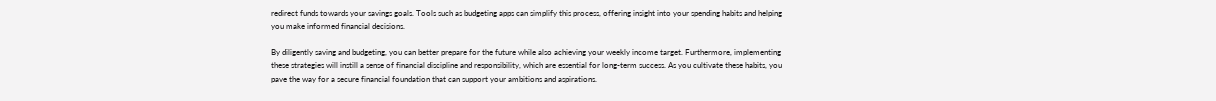redirect funds towards your savings goals. Tools such as budgeting apps can simplify this process, offering insight into your spending habits and helping you make informed financial decisions.

By diligently saving and budgeting, you can better prepare for the future while also achieving your weekly income target. Furthermore, implementing these strategies will instill a sense of financial discipline and responsibility, which are essential for long-term success. As you cultivate these habits, you pave the way for a secure financial foundation that can support your ambitions and aspirations.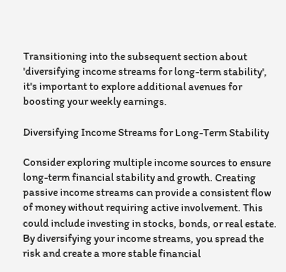Transitioning into the subsequent section about 'diversifying income streams for long-term stability', it's important to explore additional avenues for boosting your weekly earnings.

Diversifying Income Streams for Long-Term Stability

Consider exploring multiple income sources to ensure long-term financial stability and growth. Creating passive income streams can provide a consistent flow of money without requiring active involvement. This could include investing in stocks, bonds, or real estate. By diversifying your income streams, you spread the risk and create a more stable financial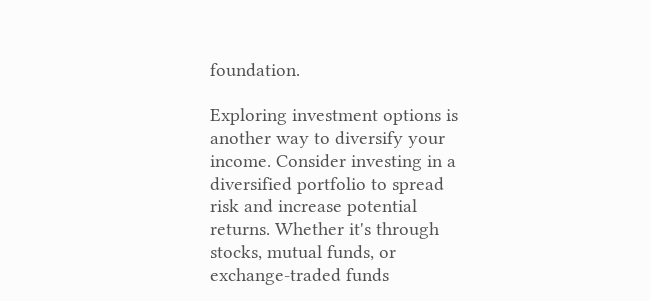foundation.

Exploring investment options is another way to diversify your income. Consider investing in a diversified portfolio to spread risk and increase potential returns. Whether it's through stocks, mutual funds, or exchange-traded funds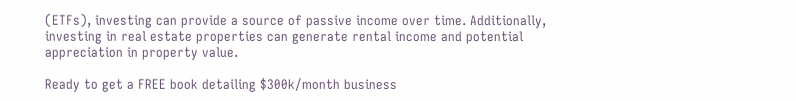(ETFs), investing can provide a source of passive income over time. Additionally, investing in real estate properties can generate rental income and potential appreciation in property value.

Ready to get a FREE book detailing $300k/month business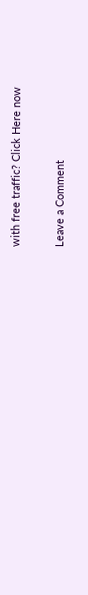with free traffic? Click Here now

Leave a Comment